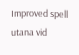Improved spell utana vid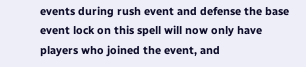events during rush event and defense the base event lock on this spell will now only have players who joined the event, and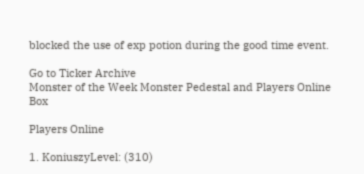blocked the use of exp potion during the good time event.

Go to Ticker Archive
Monster of the Week Monster Pedestal and Players Online Box

Players Online

1. KoniuszyLevel: (310)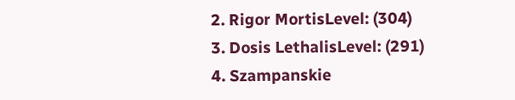2. Rigor MortisLevel: (304)
3. Dosis LethalisLevel: (291)
4. Szampanskie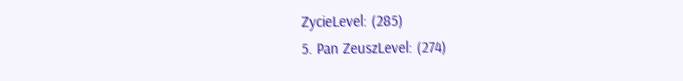ZycieLevel: (285)
5. Pan ZeuszLevel: (274)